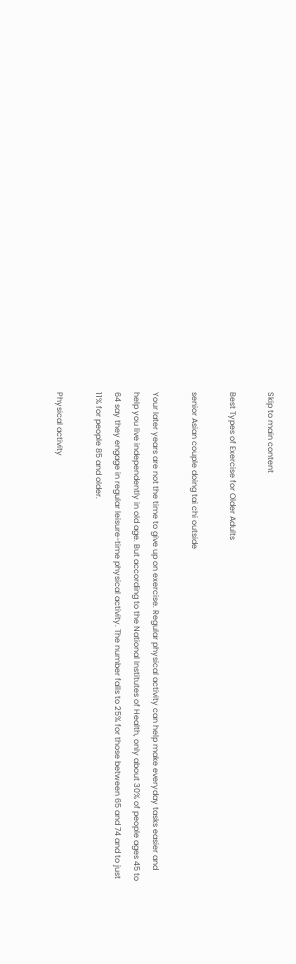Skip to main content

Best Types of Exercise for Older Adults

senior Asian couple doing tai chi outside

Your later years are not the time to give up on exercise. Regular physical activity can help make everyday tasks easier and help you live independently in old age. But according to the National Institutes of Health, only about 30% of people ages 45 to 64 say they engage in regular leisure-time physical activity. The number falls to 25% for those between 65 and 74 and to just 11% for people 85 and older.

Physical activity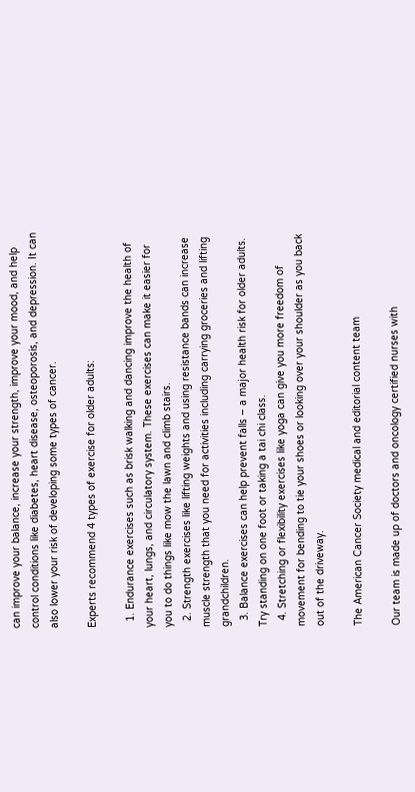can improve your balance, increase your strength, improve your mood, and help control conditions like diabetes, heart disease, osteoporosis, and depression. It can also lower your risk of developing some types of cancer.

Experts recommend 4 types of exercise for older adults:

  1. Endurance exercises such as brisk walking and dancing improve the health of your heart, lungs, and circulatory system. These exercises can make it easier for you to do things like mow the lawn and climb stairs.
  2. Strength exercises like lifting weights and using resistance bands can increase muscle strength that you need for activities including carrying groceries and lifting grandchildren.
  3. Balance exercises can help prevent falls – a major health risk for older adults. Try standing on one foot or taking a tai chi class.
  4. Stretching or flexibility exercises like yoga can give you more freedom of movement for bending to tie your shoes or looking over your shoulder as you back out of the driveway.

The American Cancer Society medical and editorial content team

Our team is made up of doctors and oncology certified nurses with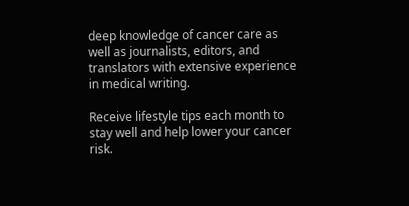deep knowledge of cancer care as well as journalists, editors, and translators with extensive experience in medical writing.

Receive lifestyle tips each month to stay well and help lower your cancer risk.